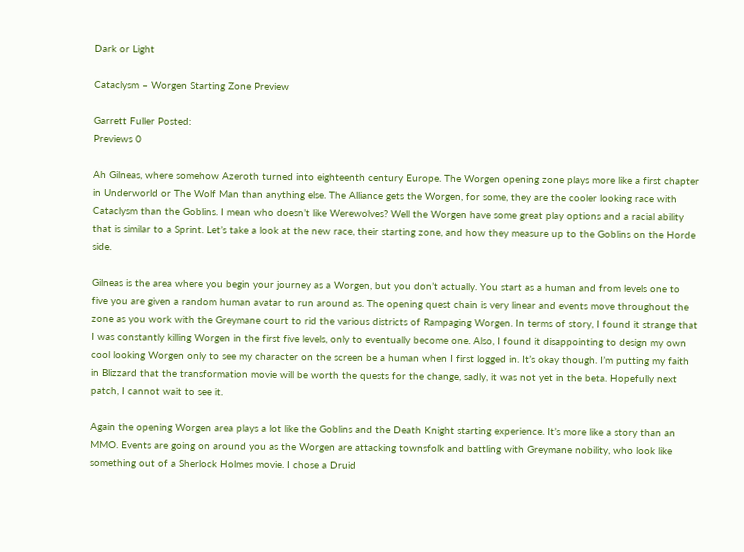Dark or Light

Cataclysm – Worgen Starting Zone Preview

Garrett Fuller Posted:
Previews 0

Ah Gilneas, where somehow Azeroth turned into eighteenth century Europe. The Worgen opening zone plays more like a first chapter in Underworld or The Wolf Man than anything else. The Alliance gets the Worgen, for some, they are the cooler looking race with Cataclysm than the Goblins. I mean who doesn’t like Werewolves? Well the Worgen have some great play options and a racial ability that is similar to a Sprint. Let’s take a look at the new race, their starting zone, and how they measure up to the Goblins on the Horde side.

Gilneas is the area where you begin your journey as a Worgen, but you don’t actually. You start as a human and from levels one to five you are given a random human avatar to run around as. The opening quest chain is very linear and events move throughout the zone as you work with the Greymane court to rid the various districts of Rampaging Worgen. In terms of story, I found it strange that I was constantly killing Worgen in the first five levels, only to eventually become one. Also, I found it disappointing to design my own cool looking Worgen only to see my character on the screen be a human when I first logged in. It’s okay though. I’m putting my faith in Blizzard that the transformation movie will be worth the quests for the change, sadly, it was not yet in the beta. Hopefully next patch, I cannot wait to see it.

Again the opening Worgen area plays a lot like the Goblins and the Death Knight starting experience. It’s more like a story than an MMO. Events are going on around you as the Worgen are attacking townsfolk and battling with Greymane nobility, who look like something out of a Sherlock Holmes movie. I chose a Druid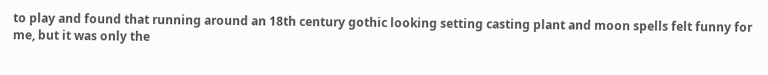to play and found that running around an 18th century gothic looking setting casting plant and moon spells felt funny for me, but it was only the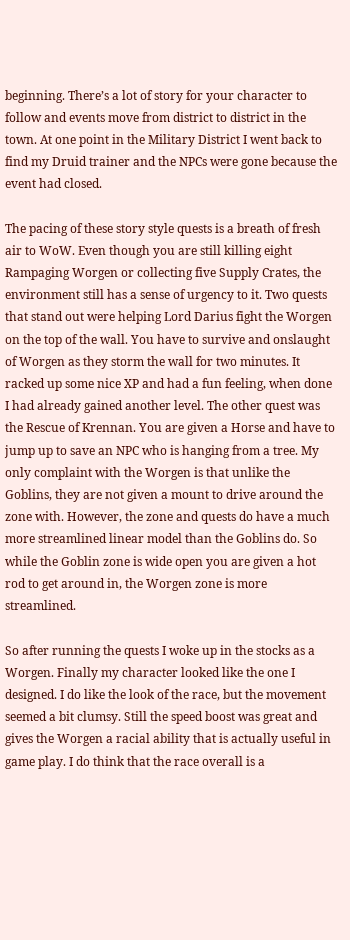beginning. There’s a lot of story for your character to follow and events move from district to district in the town. At one point in the Military District I went back to find my Druid trainer and the NPCs were gone because the event had closed.

The pacing of these story style quests is a breath of fresh air to WoW. Even though you are still killing eight Rampaging Worgen or collecting five Supply Crates, the environment still has a sense of urgency to it. Two quests that stand out were helping Lord Darius fight the Worgen on the top of the wall. You have to survive and onslaught of Worgen as they storm the wall for two minutes. It racked up some nice XP and had a fun feeling, when done I had already gained another level. The other quest was the Rescue of Krennan. You are given a Horse and have to jump up to save an NPC who is hanging from a tree. My only complaint with the Worgen is that unlike the Goblins, they are not given a mount to drive around the zone with. However, the zone and quests do have a much more streamlined linear model than the Goblins do. So while the Goblin zone is wide open you are given a hot rod to get around in, the Worgen zone is more streamlined.

So after running the quests I woke up in the stocks as a Worgen. Finally my character looked like the one I designed. I do like the look of the race, but the movement seemed a bit clumsy. Still the speed boost was great and gives the Worgen a racial ability that is actually useful in game play. I do think that the race overall is a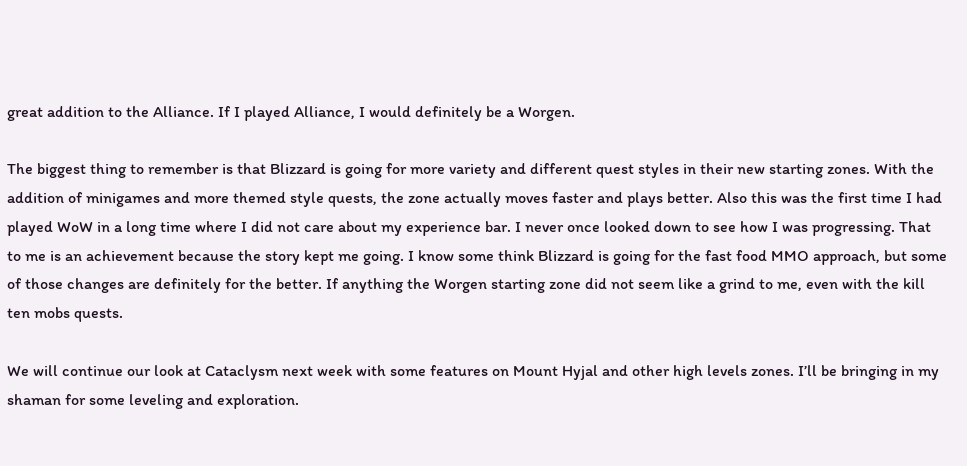great addition to the Alliance. If I played Alliance, I would definitely be a Worgen.

The biggest thing to remember is that Blizzard is going for more variety and different quest styles in their new starting zones. With the addition of minigames and more themed style quests, the zone actually moves faster and plays better. Also this was the first time I had played WoW in a long time where I did not care about my experience bar. I never once looked down to see how I was progressing. That to me is an achievement because the story kept me going. I know some think Blizzard is going for the fast food MMO approach, but some of those changes are definitely for the better. If anything the Worgen starting zone did not seem like a grind to me, even with the kill ten mobs quests.

We will continue our look at Cataclysm next week with some features on Mount Hyjal and other high levels zones. I’ll be bringing in my shaman for some leveling and exploration.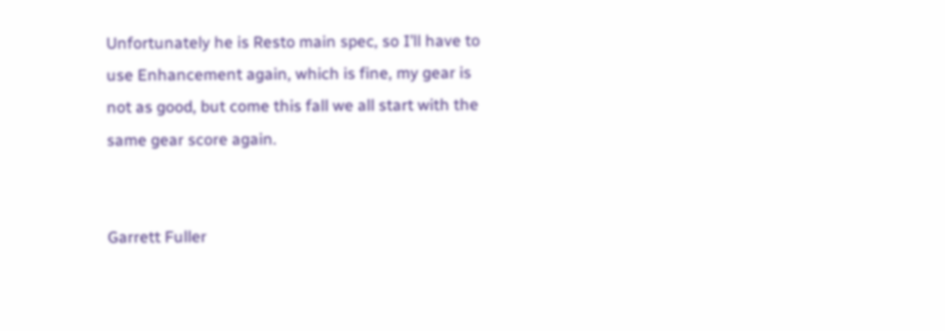Unfortunately he is Resto main spec, so I’ll have to use Enhancement again, which is fine, my gear is not as good, but come this fall we all start with the same gear score again.


Garrett Fuller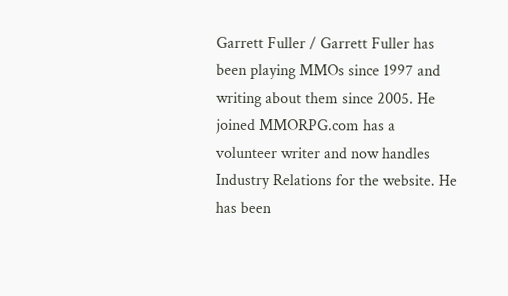Garrett Fuller / Garrett Fuller has been playing MMOs since 1997 and writing about them since 2005. He joined MMORPG.com has a volunteer writer and now handles Industry Relations for the website. He has been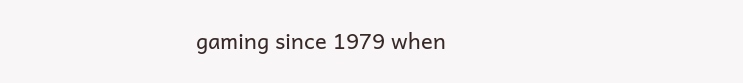gaming since 1979 when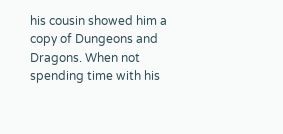his cousin showed him a copy of Dungeons and Dragons. When not spending time with his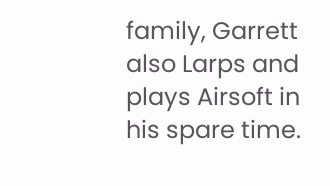family, Garrett also Larps and plays Airsoft in his spare time.